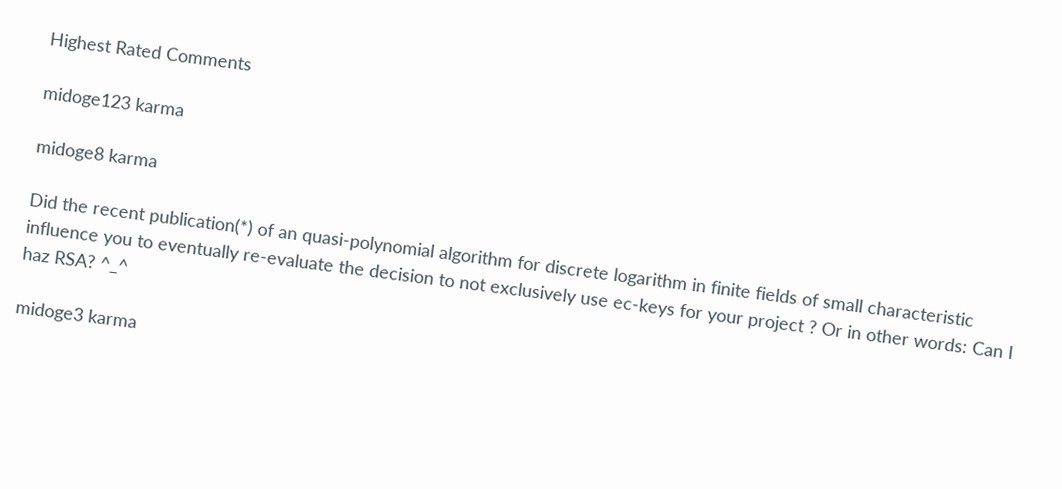Highest Rated Comments

midoge123 karma

midoge8 karma

Did the recent publication(*) of an quasi-polynomial algorithm for discrete logarithm in finite fields of small characteristic influence you to eventually re-evaluate the decision to not exclusively use ec-keys for your project ? Or in other words: Can I haz RSA? ^_^

midoge3 karma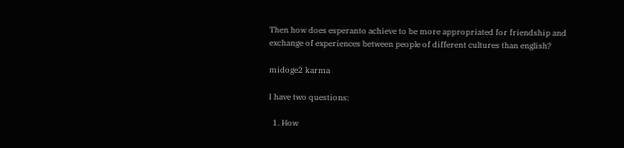Then how does esperanto achieve to be more appropriated for friendship and exchange of experiences between people of different cultures than english?

midoge2 karma

I have two questions:

  1. How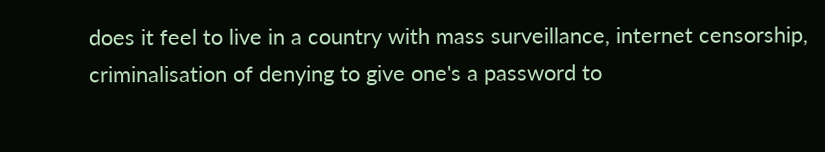does it feel to live in a country with mass surveillance, internet censorship, criminalisation of denying to give one's a password to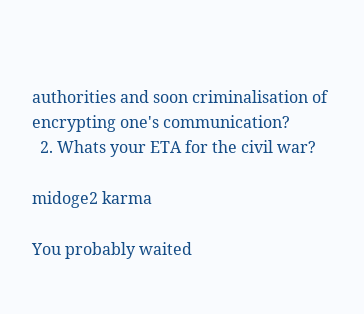authorities and soon criminalisation of encrypting one's communication?
  2. Whats your ETA for the civil war?

midoge2 karma

You probably waited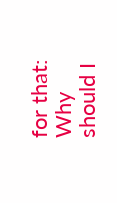for that: Why should I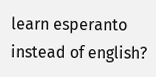learn esperanto instead of english?